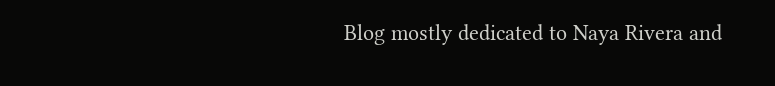Blog mostly dedicated to Naya Rivera and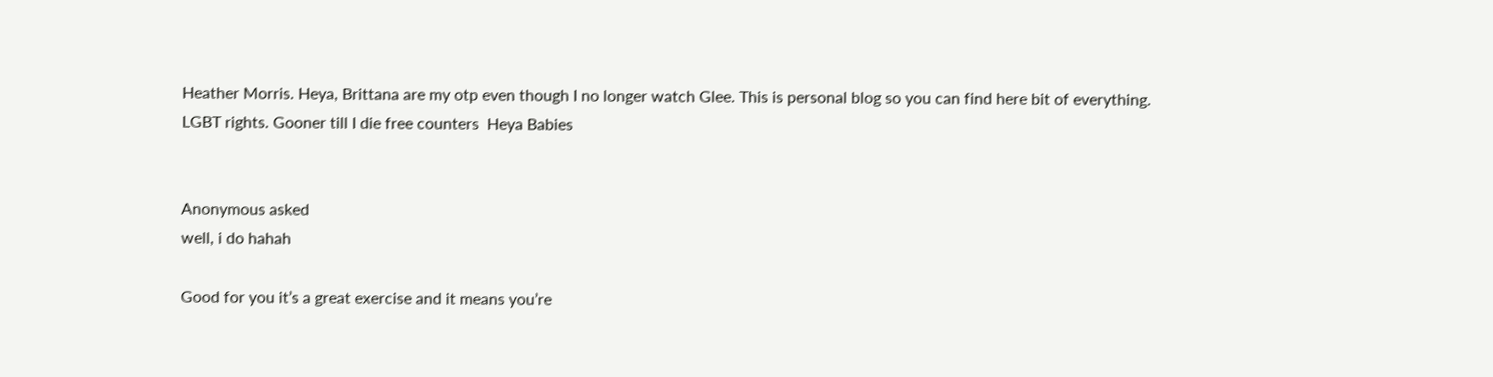Heather Morris. Heya, Brittana are my otp even though I no longer watch Glee. This is personal blog so you can find here bit of everything. LGBT rights. Gooner till I die free counters  Heya Babies


Anonymous asked
well, i do hahah

Good for you it’s a great exercise and it means you’re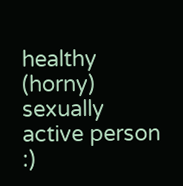healthy (horny) sexually active person :)